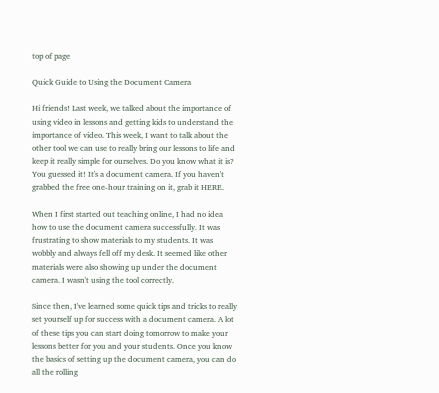top of page

Quick Guide to Using the Document Camera

Hi friends! Last week, we talked about the importance of using video in lessons and getting kids to understand the importance of video. This week, I want to talk about the other tool we can use to really bring our lessons to life and keep it really simple for ourselves. Do you know what it is? You guessed it! It's a document camera. If you haven't grabbed the free one-hour training on it, grab it HERE.

When I first started out teaching online, I had no idea how to use the document camera successfully. It was frustrating to show materials to my students. It was wobbly and always fell off my desk. It seemed like other materials were also showing up under the document camera. I wasn't using the tool correctly.

Since then, I've learned some quick tips and tricks to really set yourself up for success with a document camera. A lot of these tips you can start doing tomorrow to make your lessons better for you and your students. Once you know the basics of setting up the document camera, you can do all the rolling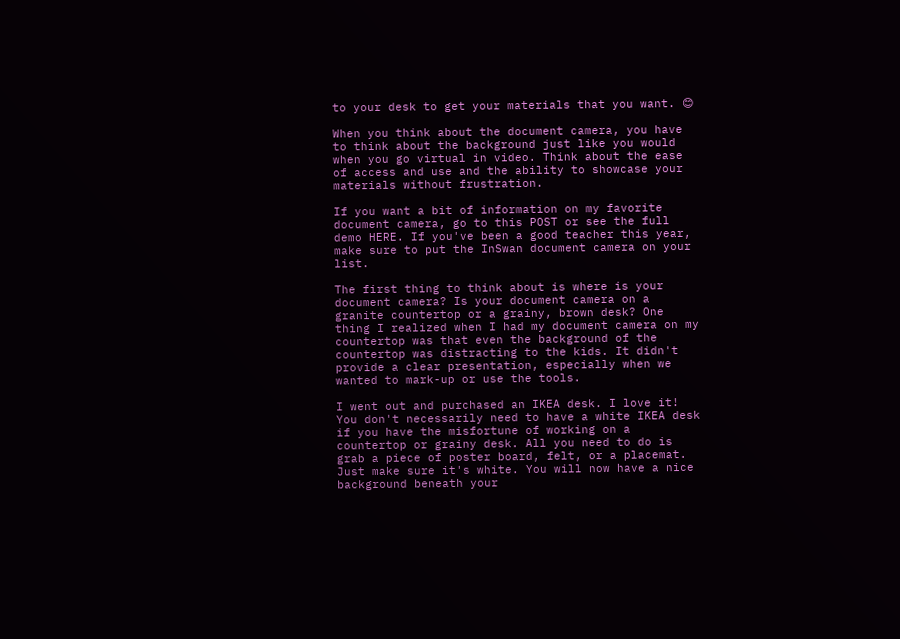to your desk to get your materials that you want. 😊

When you think about the document camera, you have to think about the background just like you would when you go virtual in video. Think about the ease of access and use and the ability to showcase your materials without frustration.

If you want a bit of information on my favorite document camera, go to this POST or see the full demo HERE. If you've been a good teacher this year, make sure to put the InSwan document camera on your list.

The first thing to think about is where is your document camera? Is your document camera on a granite countertop or a grainy, brown desk? One thing I realized when I had my document camera on my countertop was that even the background of the countertop was distracting to the kids. It didn't provide a clear presentation, especially when we wanted to mark-up or use the tools.

I went out and purchased an IKEA desk. I love it! You don't necessarily need to have a white IKEA desk if you have the misfortune of working on a countertop or grainy desk. All you need to do is grab a piece of poster board, felt, or a placemat. Just make sure it's white. You will now have a nice background beneath your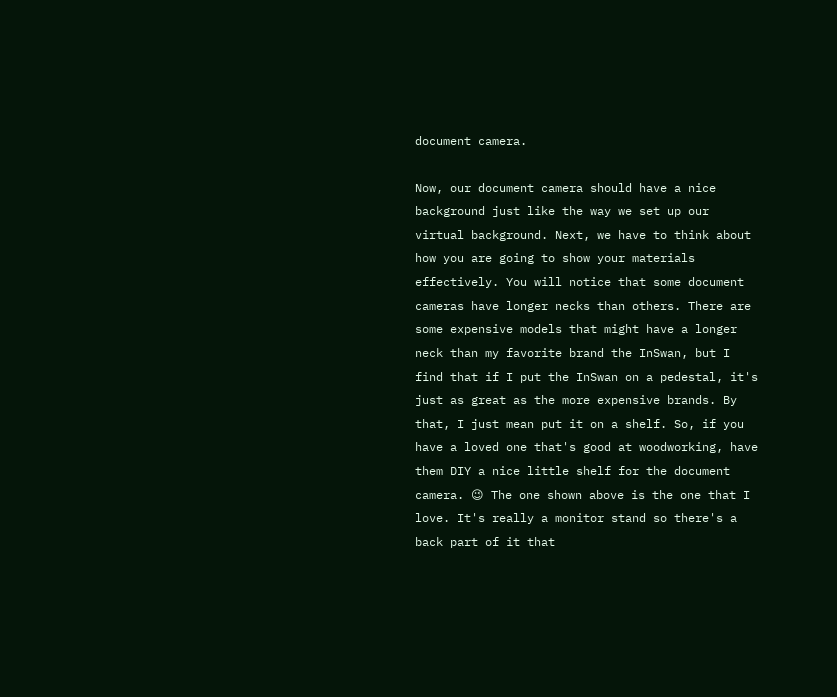document camera.

Now, our document camera should have a nice background just like the way we set up our virtual background. Next, we have to think about how you are going to show your materials effectively. You will notice that some document cameras have longer necks than others. There are some expensive models that might have a longer neck than my favorite brand the InSwan, but I find that if I put the InSwan on a pedestal, it's just as great as the more expensive brands. By that, I just mean put it on a shelf. So, if you have a loved one that's good at woodworking, have them DIY a nice little shelf for the document camera. 😉 The one shown above is the one that I love. It's really a monitor stand so there's a back part of it that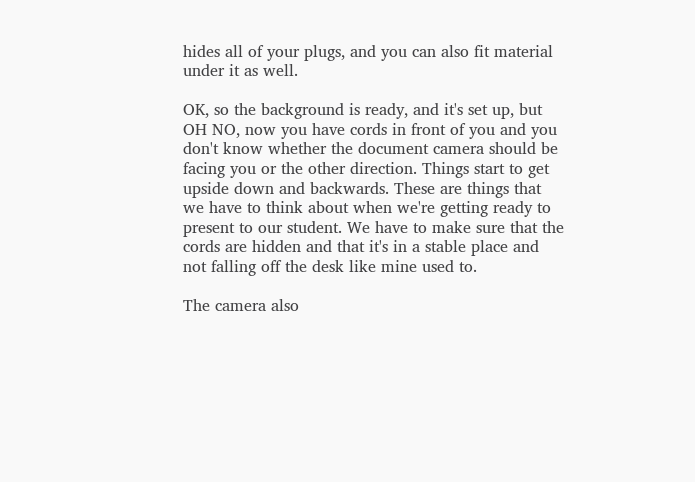hides all of your plugs, and you can also fit material under it as well.

OK, so the background is ready, and it's set up, but OH NO, now you have cords in front of you and you don't know whether the document camera should be facing you or the other direction. Things start to get upside down and backwards. These are things that we have to think about when we're getting ready to present to our student. We have to make sure that the cords are hidden and that it's in a stable place and not falling off the desk like mine used to.

The camera also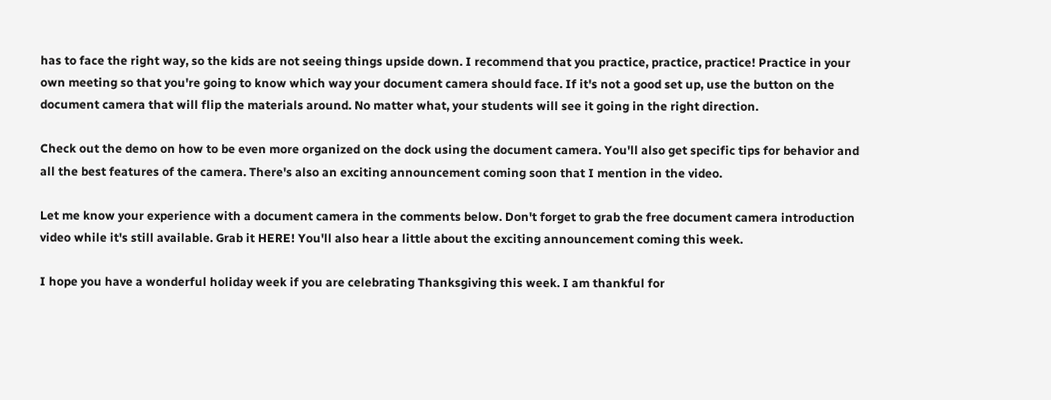has to face the right way, so the kids are not seeing things upside down. I recommend that you practice, practice, practice! Practice in your own meeting so that you're going to know which way your document camera should face. If it's not a good set up, use the button on the document camera that will flip the materials around. No matter what, your students will see it going in the right direction.

Check out the demo on how to be even more organized on the dock using the document camera. You'll also get specific tips for behavior and all the best features of the camera. There's also an exciting announcement coming soon that I mention in the video.

Let me know your experience with a document camera in the comments below. Don't forget to grab the free document camera introduction video while it's still available. Grab it HERE! You'll also hear a little about the exciting announcement coming this week.

I hope you have a wonderful holiday week if you are celebrating Thanksgiving this week. I am thankful for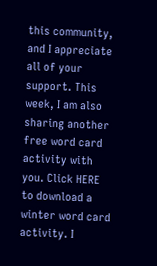this community, and I appreciate all of your support. This week, I am also sharing another free word card activity with you. Click HERE to download a winter word card activity. I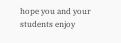hope you and your students enjoy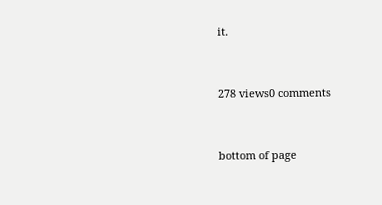it.


278 views0 comments


bottom of page